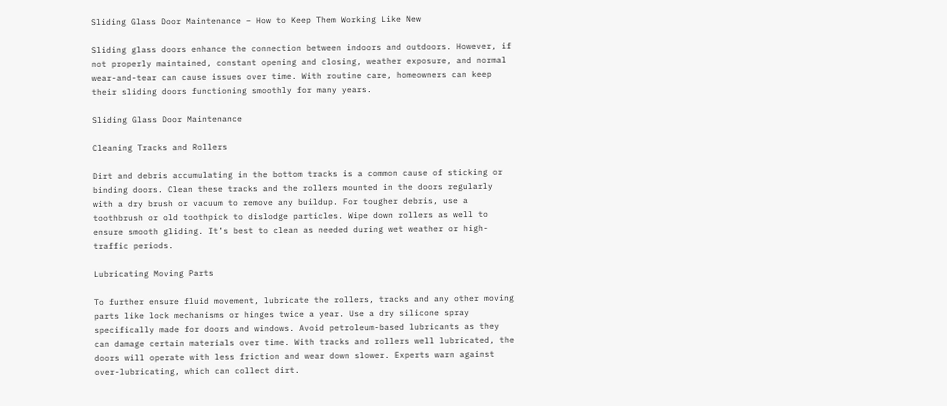Sliding Glass Door Maintenance – How to Keep Them Working Like New

Sliding glass doors enhance the connection between indoors and outdoors. However, if not properly maintained, constant opening and closing, weather exposure, and normal wear-and-tear can cause issues over time. With routine care, homeowners can keep their sliding doors functioning smoothly for many years.

Sliding Glass Door Maintenance

Cleaning Tracks and Rollers

Dirt and debris accumulating in the bottom tracks is a common cause of sticking or binding doors. Clean these tracks and the rollers mounted in the doors regularly with a dry brush or vacuum to remove any buildup. For tougher debris, use a toothbrush or old toothpick to dislodge particles. Wipe down rollers as well to ensure smooth gliding. It’s best to clean as needed during wet weather or high-traffic periods.

Lubricating Moving Parts

To further ensure fluid movement, lubricate the rollers, tracks and any other moving parts like lock mechanisms or hinges twice a year. Use a dry silicone spray specifically made for doors and windows. Avoid petroleum-based lubricants as they can damage certain materials over time. With tracks and rollers well lubricated, the doors will operate with less friction and wear down slower. Experts warn against over-lubricating, which can collect dirt.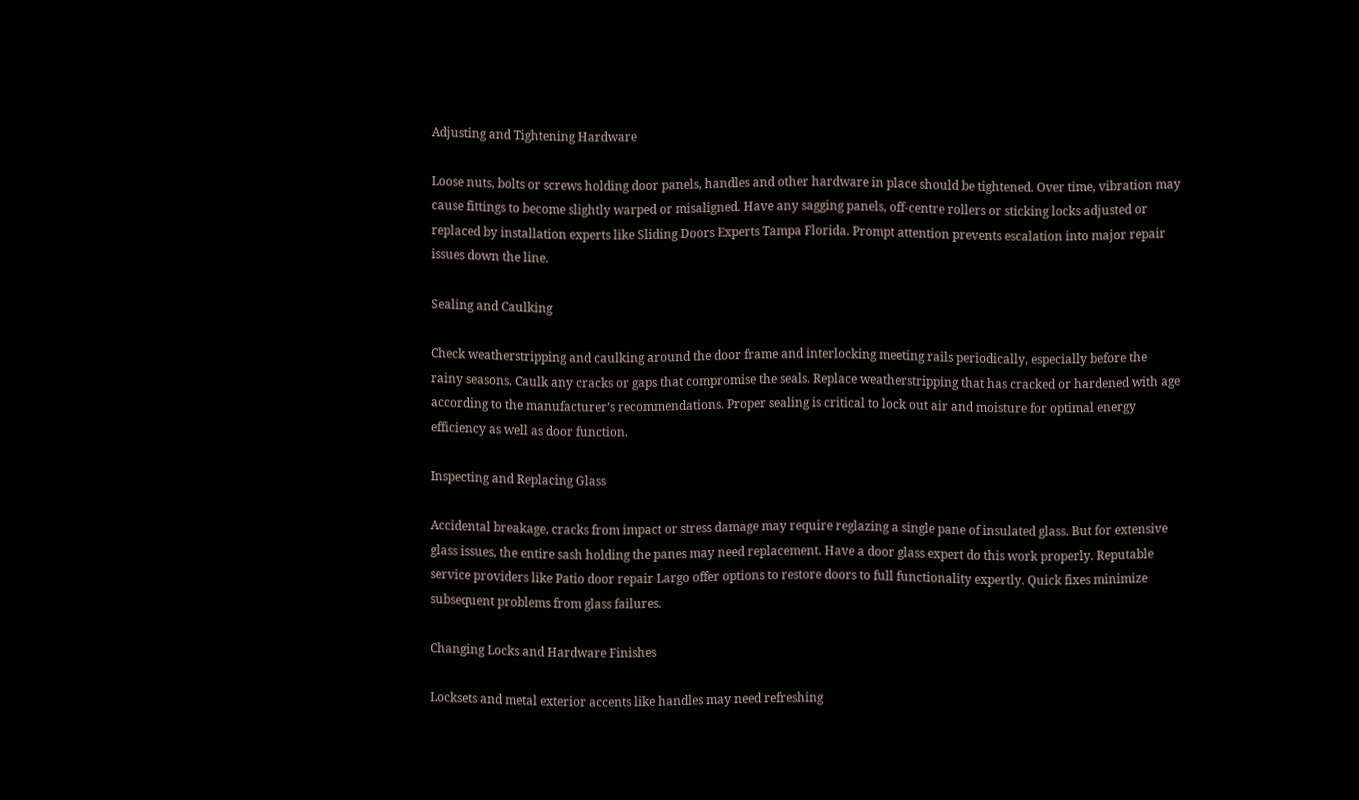Adjusting and Tightening Hardware

Loose nuts, bolts or screws holding door panels, handles and other hardware in place should be tightened. Over time, vibration may cause fittings to become slightly warped or misaligned. Have any sagging panels, off-centre rollers or sticking locks adjusted or replaced by installation experts like Sliding Doors Experts Tampa Florida. Prompt attention prevents escalation into major repair issues down the line.

Sealing and Caulking

Check weatherstripping and caulking around the door frame and interlocking meeting rails periodically, especially before the rainy seasons. Caulk any cracks or gaps that compromise the seals. Replace weatherstripping that has cracked or hardened with age according to the manufacturer’s recommendations. Proper sealing is critical to lock out air and moisture for optimal energy efficiency as well as door function.

Inspecting and Replacing Glass

Accidental breakage, cracks from impact or stress damage may require reglazing a single pane of insulated glass. But for extensive glass issues, the entire sash holding the panes may need replacement. Have a door glass expert do this work properly. Reputable service providers like Patio door repair Largo offer options to restore doors to full functionality expertly. Quick fixes minimize subsequent problems from glass failures.

Changing Locks and Hardware Finishes

Locksets and metal exterior accents like handles may need refreshing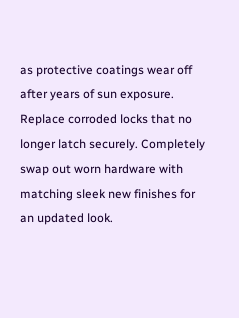as protective coatings wear off after years of sun exposure. Replace corroded locks that no longer latch securely. Completely swap out worn hardware with matching sleek new finishes for an updated look.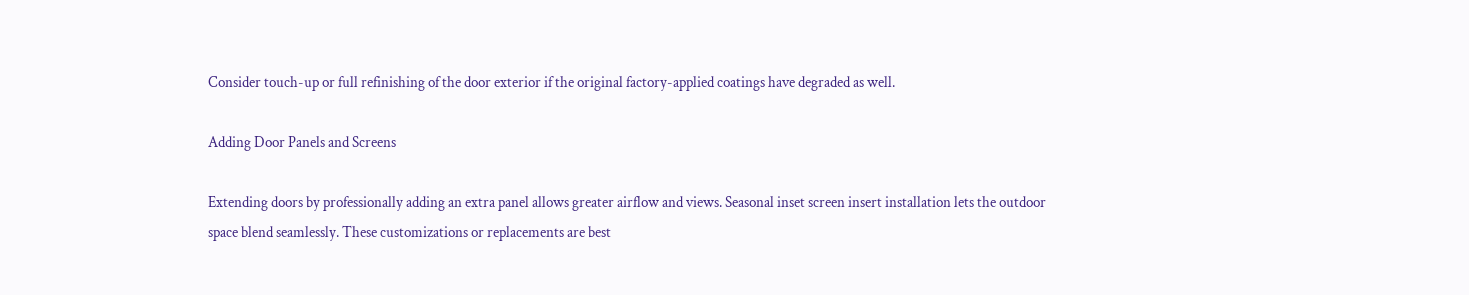Consider touch-up or full refinishing of the door exterior if the original factory-applied coatings have degraded as well.

Adding Door Panels and Screens

Extending doors by professionally adding an extra panel allows greater airflow and views. Seasonal inset screen insert installation lets the outdoor space blend seamlessly. These customizations or replacements are best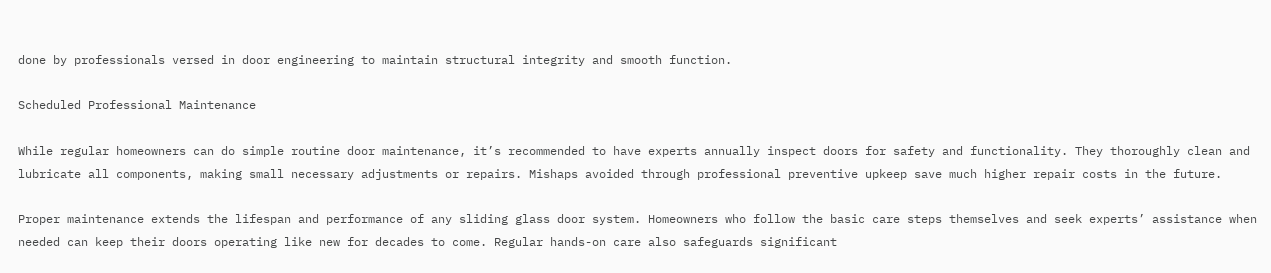done by professionals versed in door engineering to maintain structural integrity and smooth function.

Scheduled Professional Maintenance

While regular homeowners can do simple routine door maintenance, it’s recommended to have experts annually inspect doors for safety and functionality. They thoroughly clean and lubricate all components, making small necessary adjustments or repairs. Mishaps avoided through professional preventive upkeep save much higher repair costs in the future.

Proper maintenance extends the lifespan and performance of any sliding glass door system. Homeowners who follow the basic care steps themselves and seek experts’ assistance when needed can keep their doors operating like new for decades to come. Regular hands-on care also safeguards significant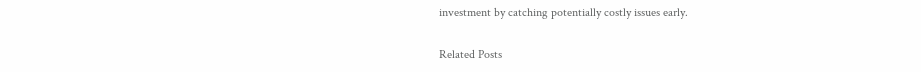investment by catching potentially costly issues early.

Related Posts